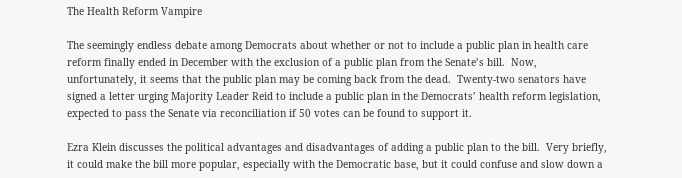The Health Reform Vampire

The seemingly endless debate among Democrats about whether or not to include a public plan in health care reform finally ended in December with the exclusion of a public plan from the Senate’s bill.  Now, unfortunately, it seems that the public plan may be coming back from the dead.  Twenty-two senators have signed a letter urging Majority Leader Reid to include a public plan in the Democrats’ health reform legislation, expected to pass the Senate via reconciliation if 50 votes can be found to support it.

Ezra Klein discusses the political advantages and disadvantages of adding a public plan to the bill.  Very briefly, it could make the bill more popular, especially with the Democratic base, but it could confuse and slow down a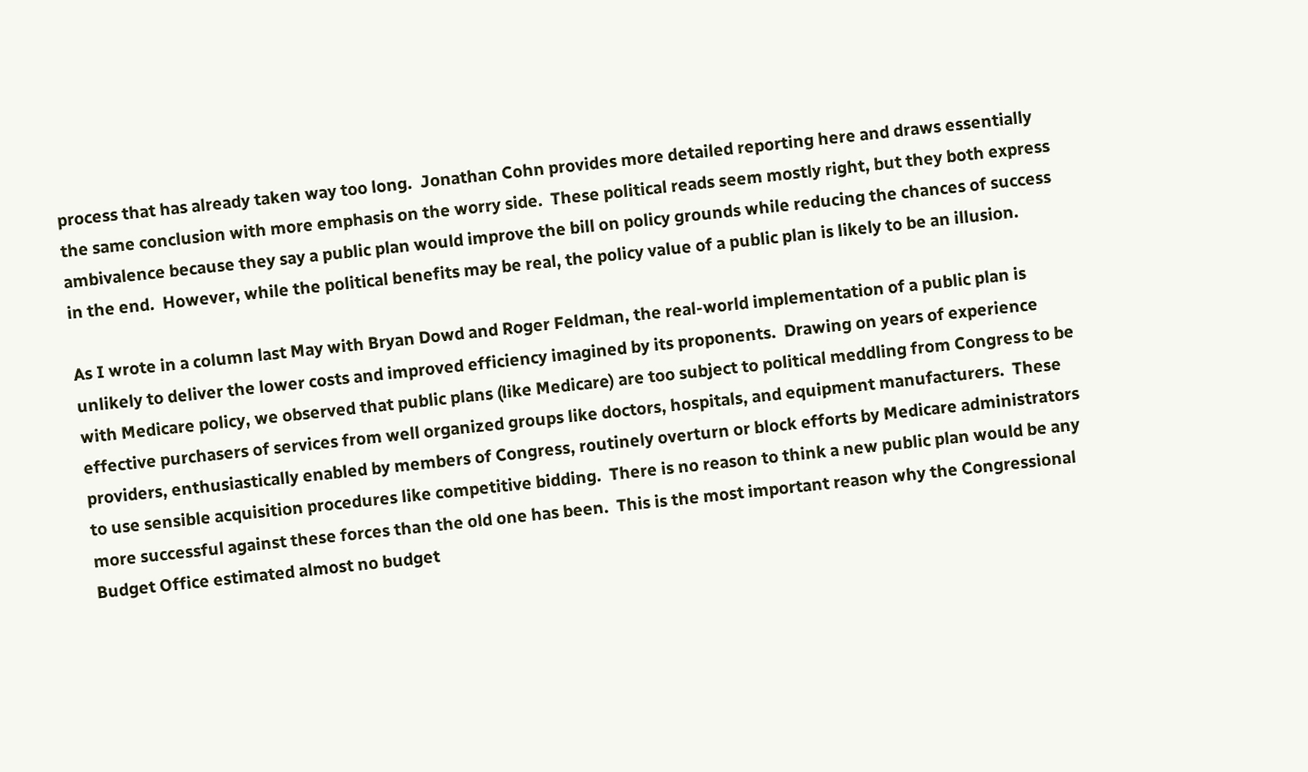process that has already taken way too long.  Jonathan Cohn provides more detailed reporting here and draws essentially the same conclusion with more emphasis on the worry side.  These political reads seem mostly right, but they both express ambivalence because they say a public plan would improve the bill on policy grounds while reducing the chances of success in the end.  However, while the political benefits may be real, the policy value of a public plan is likely to be an illusion.

As I wrote in a column last May with Bryan Dowd and Roger Feldman, the real-world implementation of a public plan is unlikely to deliver the lower costs and improved efficiency imagined by its proponents.  Drawing on years of experience with Medicare policy, we observed that public plans (like Medicare) are too subject to political meddling from Congress to be effective purchasers of services from well organized groups like doctors, hospitals, and equipment manufacturers.  These providers, enthusiastically enabled by members of Congress, routinely overturn or block efforts by Medicare administrators to use sensible acquisition procedures like competitive bidding.  There is no reason to think a new public plan would be any more successful against these forces than the old one has been.  This is the most important reason why the Congressional Budget Office estimated almost no budget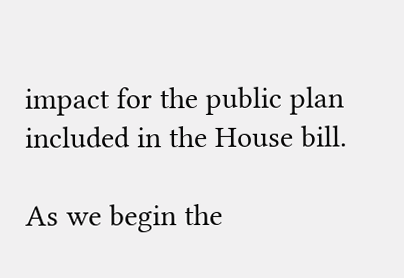impact for the public plan included in the House bill.

As we begin the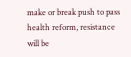make or break push to pass health reform, resistance will be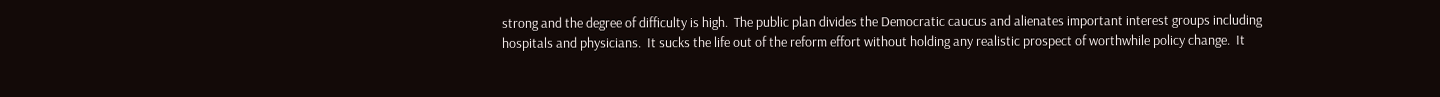strong and the degree of difficulty is high.  The public plan divides the Democratic caucus and alienates important interest groups including hospitals and physicians.  It sucks the life out of the reform effort without holding any realistic prospect of worthwhile policy change.  It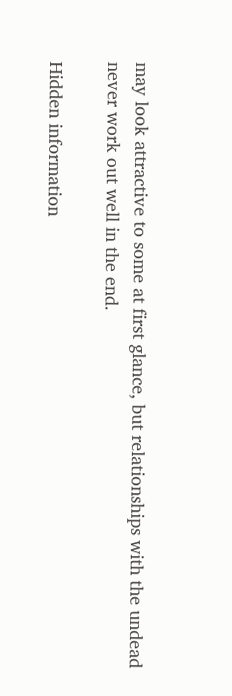may look attractive to some at first glance, but relationships with the undead never work out well in the end.

Hidden information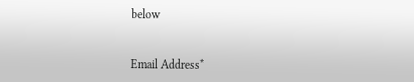below


Email Address*